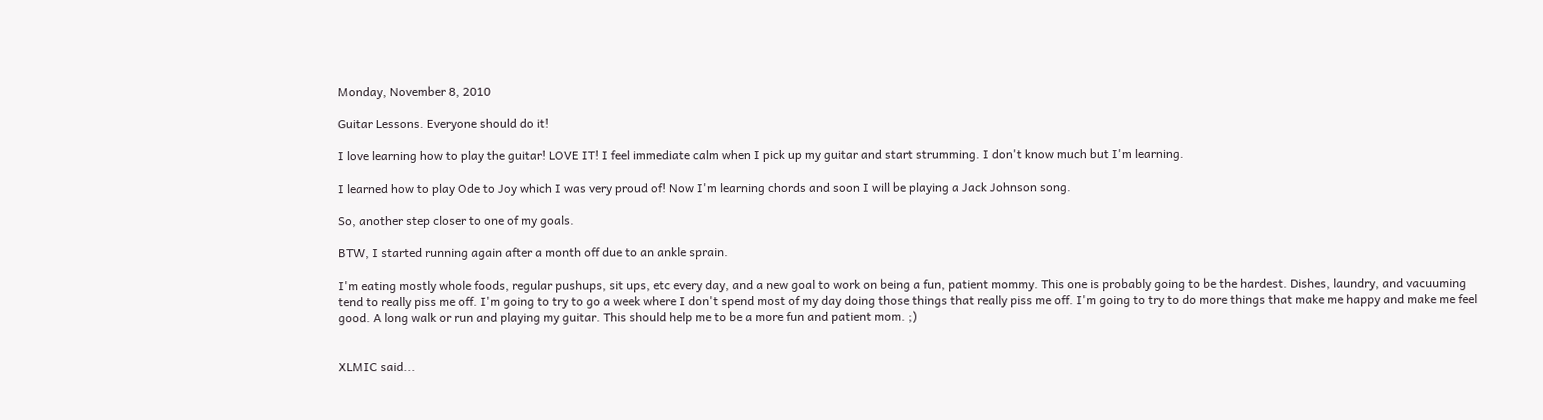Monday, November 8, 2010

Guitar Lessons. Everyone should do it!

I love learning how to play the guitar! LOVE IT! I feel immediate calm when I pick up my guitar and start strumming. I don't know much but I'm learning.

I learned how to play Ode to Joy which I was very proud of! Now I'm learning chords and soon I will be playing a Jack Johnson song.

So, another step closer to one of my goals.

BTW, I started running again after a month off due to an ankle sprain.

I'm eating mostly whole foods, regular pushups, sit ups, etc every day, and a new goal to work on being a fun, patient mommy. This one is probably going to be the hardest. Dishes, laundry, and vacuuming tend to really piss me off. I'm going to try to go a week where I don't spend most of my day doing those things that really piss me off. I'm going to try to do more things that make me happy and make me feel good. A long walk or run and playing my guitar. This should help me to be a more fun and patient mom. ;)


XLMIC said...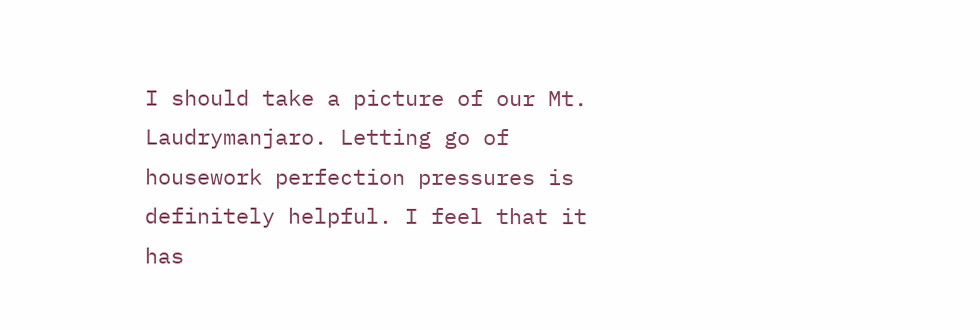I should take a picture of our Mt. Laudrymanjaro. Letting go of housework perfection pressures is definitely helpful. I feel that it has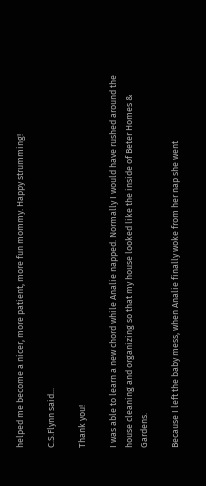helped me become a nicer, more patient, more fun mommy. Happy strumming!

C.S.Flynn said...

Thank you!

I was able to learn a new chord while Analie napped. Normally I would have rushed around the house cleaning and organizing so that my house looked like the inside of Beter Homes & Gardens.

Because I left the baby mess, when Analie finally woke from her nap she went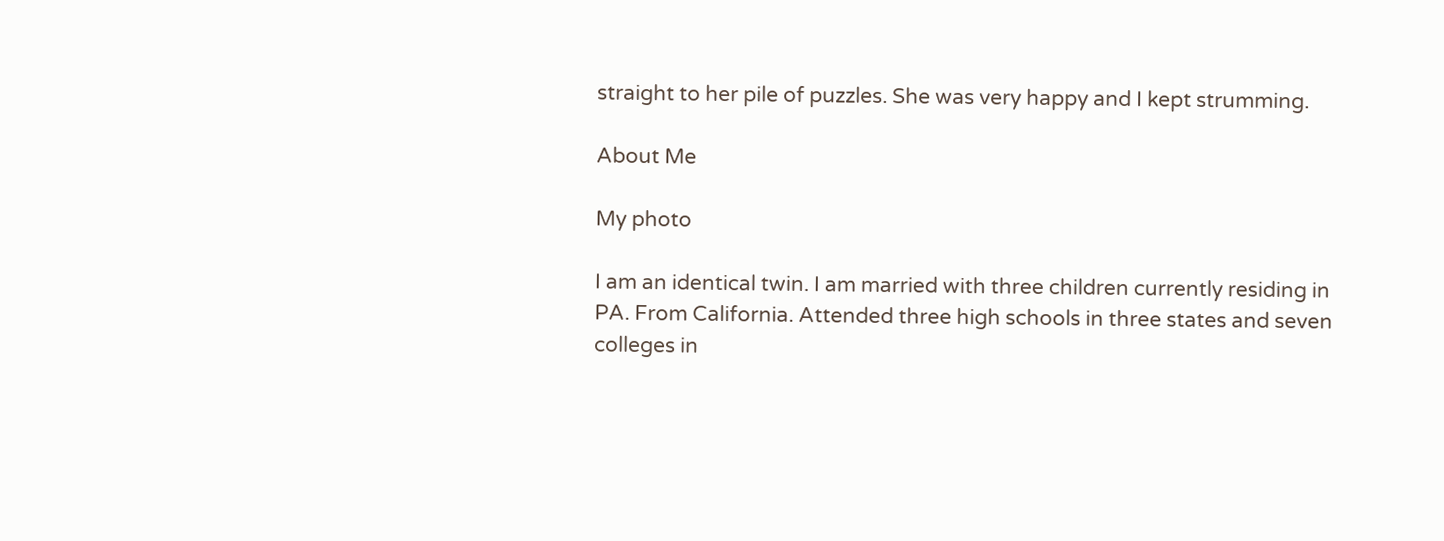straight to her pile of puzzles. She was very happy and I kept strumming.

About Me

My photo

I am an identical twin. I am married with three children currently residing in PA. From California. Attended three high schools in three states and seven colleges in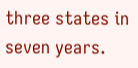three states in seven years.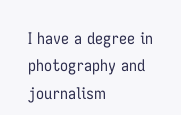I have a degree in photography and journalism